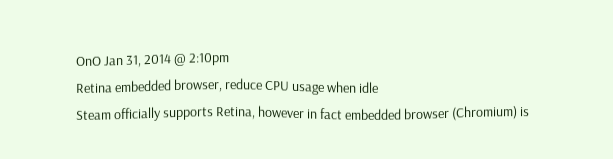OnO Jan 31, 2014 @ 2:10pm
Retina embedded browser, reduce CPU usage when idle
Steam officially supports Retina, however in fact embedded browser (Chromium) is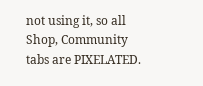not using it, so all Shop, Community tabs are PIXELATED.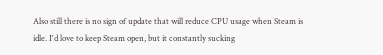Also still there is no sign of update that will reduce CPU usage when Steam is idle. I'd love to keep Steam open, but it constantly sucking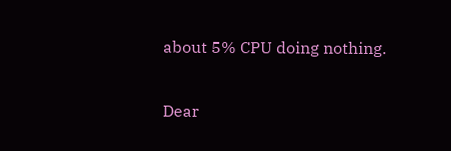about 5% CPU doing nothing.

Dear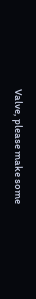Valve, please make some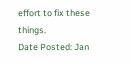effort to fix these things.
Date Posted: Jan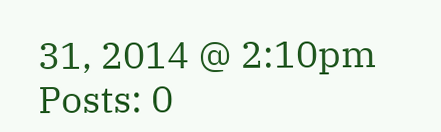31, 2014 @ 2:10pm
Posts: 0